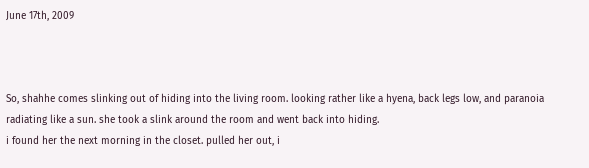June 17th, 2009



So, shahhe comes slinking out of hiding into the living room. looking rather like a hyena, back legs low, and paranoia radiating like a sun. she took a slink around the room and went back into hiding.
i found her the next morning in the closet. pulled her out, i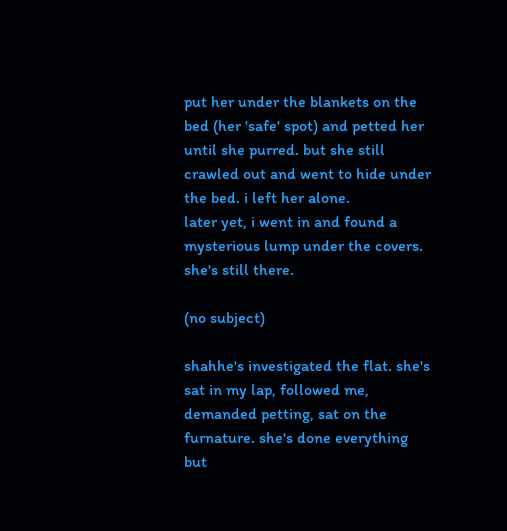put her under the blankets on the bed (her 'safe' spot) and petted her until she purred. but she still crawled out and went to hide under the bed. i left her alone.
later yet, i went in and found a mysterious lump under the covers.
she's still there.

(no subject)

shahhe's investigated the flat. she's sat in my lap, followed me, demanded petting, sat on the furnature. she's done everything but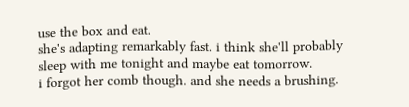use the box and eat.
she's adapting remarkably fast. i think she'll probably sleep with me tonight and maybe eat tomorrow.
i forgot her comb though. and she needs a brushing.